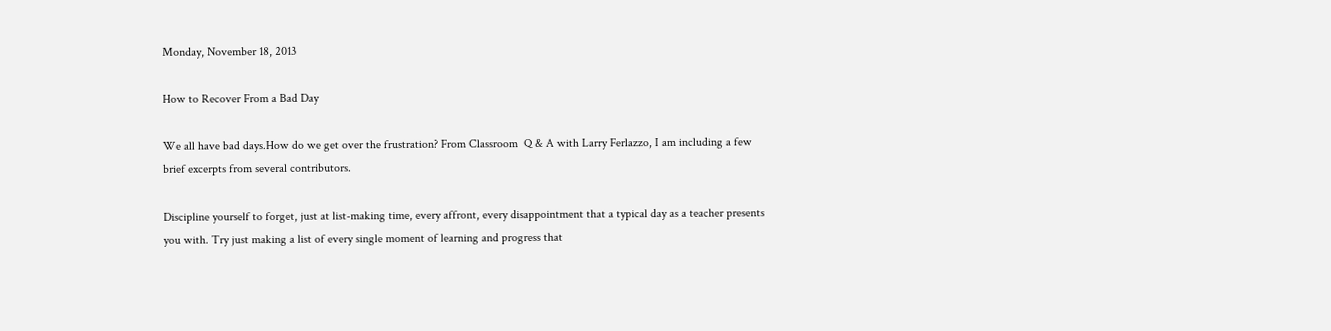Monday, November 18, 2013

How to Recover From a Bad Day

We all have bad days.How do we get over the frustration? From Classroom  Q & A with Larry Ferlazzo, I am including a few brief excerpts from several contributors.

Discipline yourself to forget, just at list-making time, every affront, every disappointment that a typical day as a teacher presents you with. Try just making a list of every single moment of learning and progress that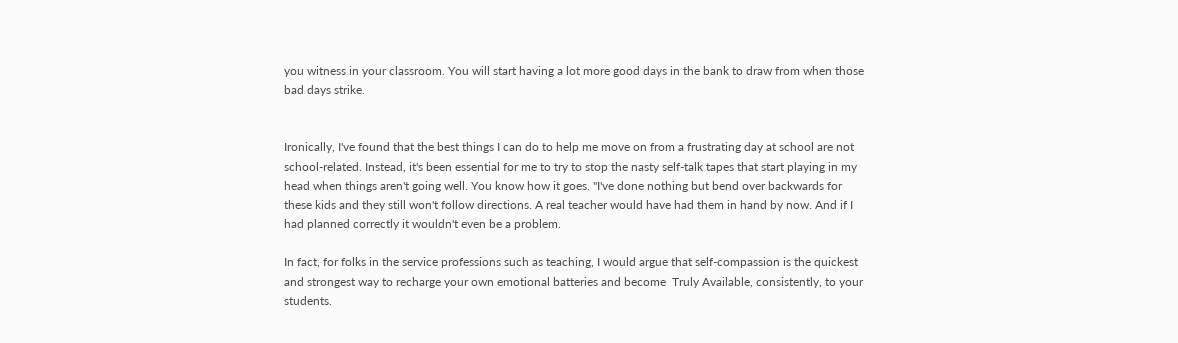you witness in your classroom. You will start having a lot more good days in the bank to draw from when those bad days strike.


Ironically, I've found that the best things I can do to help me move on from a frustrating day at school are not school-related. Instead, it's been essential for me to try to stop the nasty self-talk tapes that start playing in my head when things aren't going well. You know how it goes. "I've done nothing but bend over backwards for these kids and they still won't follow directions. A real teacher would have had them in hand by now. And if I had planned correctly it wouldn't even be a problem.

In fact, for folks in the service professions such as teaching, I would argue that self-compassion is the quickest and strongest way to recharge your own emotional batteries and become  Truly Available, consistently, to your students.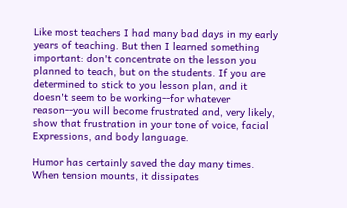Like most teachers I had many bad days in my early years of teaching. But then I learned something important: don't concentrate on the lesson you planned to teach, but on the students. If you are determined to stick to you lesson plan, and it doesn't seem to be working--for whatever reason--you will become frustrated and, very likely, show that frustration in your tone of voice, facial Expressions, and body language.

Humor has certainly saved the day many times. When tension mounts, it dissipates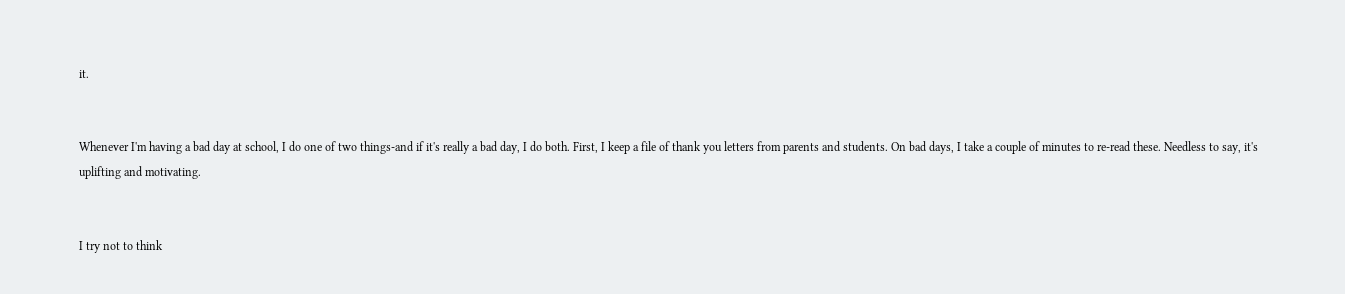it.


Whenever I'm having a bad day at school, I do one of two things-and if it's really a bad day, I do both. First, I keep a file of thank you letters from parents and students. On bad days, I take a couple of minutes to re-read these. Needless to say, it's uplifting and motivating.


I try not to think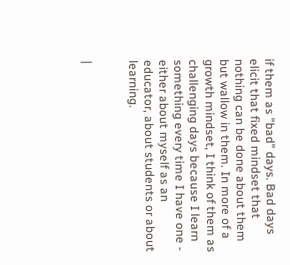if them as "bad" days. Bad days elicit that fixed mindset that nothing can be done about them but wallow in them. In more of a growth mindset, I think of them as challenging days because I learn something every time I have one - either about myself as an educator, about students or about learning.


|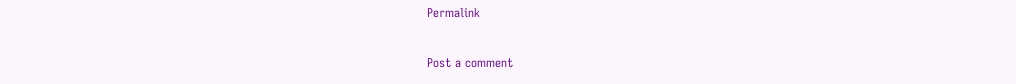Permalink


Post a comment